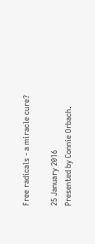Free radicals - a miracle cure?

25 January 2016
Presented by Connie Orbach.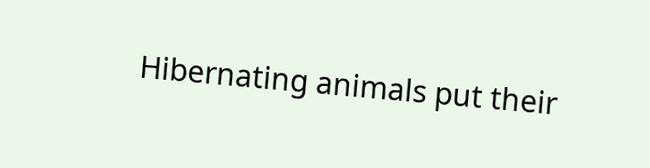Hibernating animals put their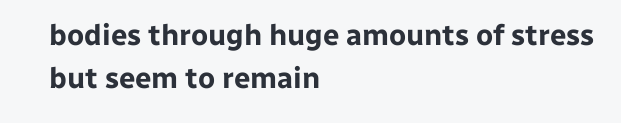bodies through huge amounts of stress but seem to remain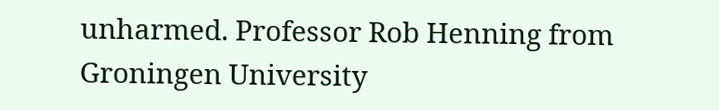unharmed. Professor Rob Henning from Groningen University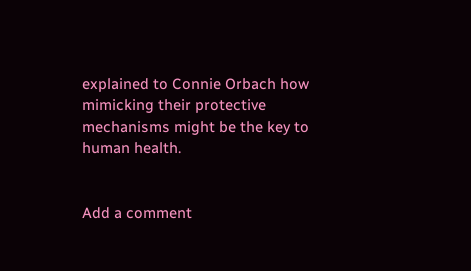explained to Connie Orbach how mimicking their protective mechanisms might be the key to human health.


Add a comment